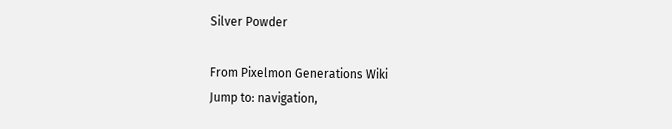Silver Powder

From Pixelmon Generations Wiki
Jump to: navigation,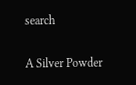search

A Silver Powder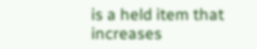is a held item that increases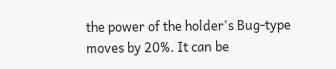the power of the holder's Bug-type moves by 20%. It can be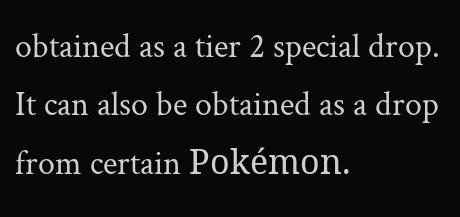obtained as a tier 2 special drop. It can also be obtained as a drop from certain Pokémon.